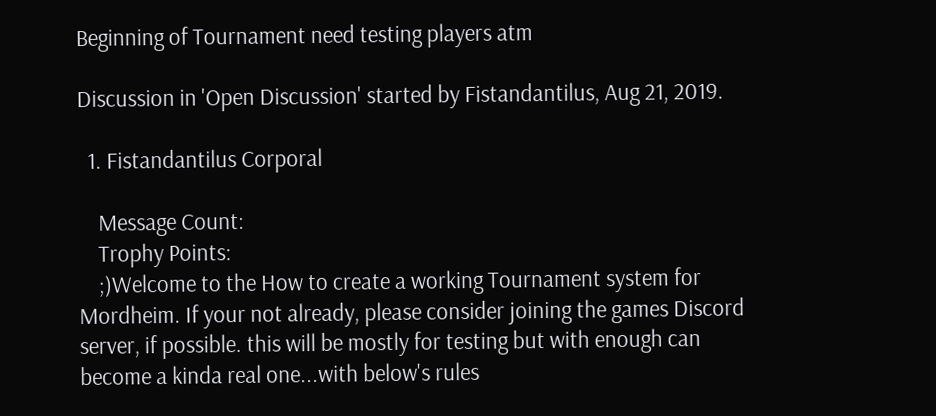Beginning of Tournament need testing players atm

Discussion in 'Open Discussion' started by Fistandantilus, Aug 21, 2019.

  1. Fistandantilus Corporal

    Message Count:
    Trophy Points:
    ;)Welcome to the How to create a working Tournament system for Mordheim. If your not already, please consider joining the games Discord server, if possible. this will be mostly for testing but with enough can become a kinda real one...with below's rules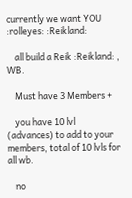currently we want YOU :rolleyes: :Reikland:

    all build a Reik :Reikland: , WB.

    Must have 3 Members +

    you have 10 lvl (advances) to add to your members, total of 10 lvls for all wb.

    no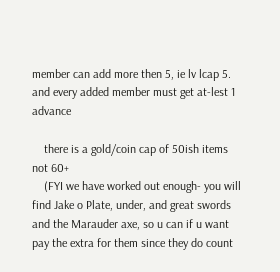member can add more then 5, ie lv lcap 5. and every added member must get at-lest 1 advance

    there is a gold/coin cap of 50ish items not 60+
    (FYI we have worked out enough- you will find Jake o Plate, under, and great swords and the Marauder axe, so u can if u want pay the extra for them since they do count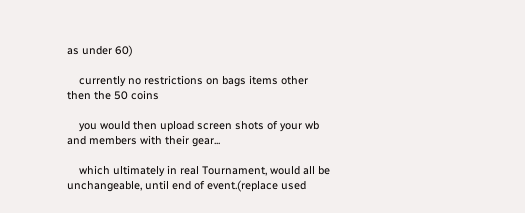as under 60)

    currently no restrictions on bags items other then the 50 coins

    you would then upload screen shots of your wb and members with their gear...

    which ultimately in real Tournament, would all be unchangeable, until end of event.(replace used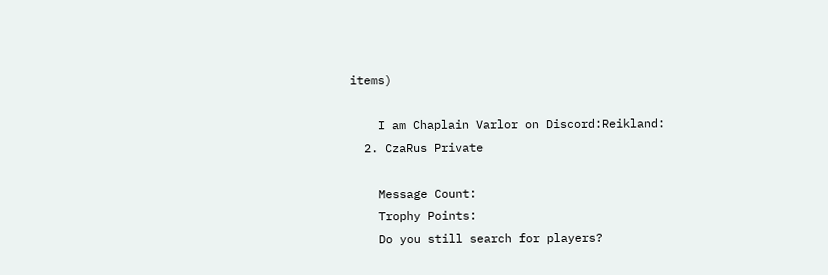items)

    I am Chaplain Varlor on Discord:Reikland:
  2. CzaRus Private

    Message Count:
    Trophy Points:
    Do you still search for players?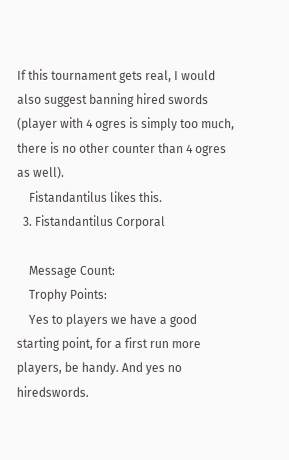If this tournament gets real, I would also suggest banning hired swords (player with 4 ogres is simply too much, there is no other counter than 4 ogres as well).
    Fistandantilus likes this.
  3. Fistandantilus Corporal

    Message Count:
    Trophy Points:
    Yes to players we have a good starting point, for a first run more players, be handy. And yes no hiredswords.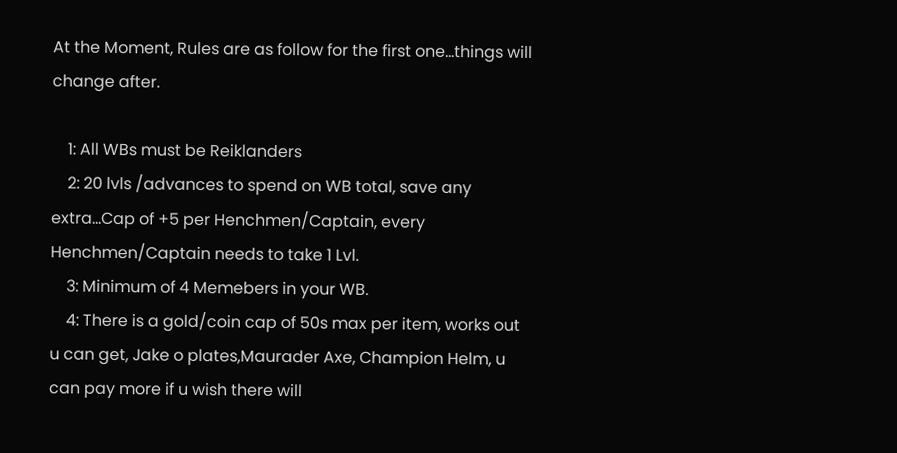At the Moment, Rules are as follow for the first one...things will change after.

    1: All WBs must be Reiklanders
    2: 20 lvls /advances to spend on WB total, save any extra...Cap of +5 per Henchmen/Captain, every Henchmen/Captain needs to take 1 Lvl.
    3: Minimum of 4 Memebers in your WB.
    4: There is a gold/coin cap of 50s max per item, works out u can get, Jake o plates,Maurader Axe, Champion Helm, u can pay more if u wish there will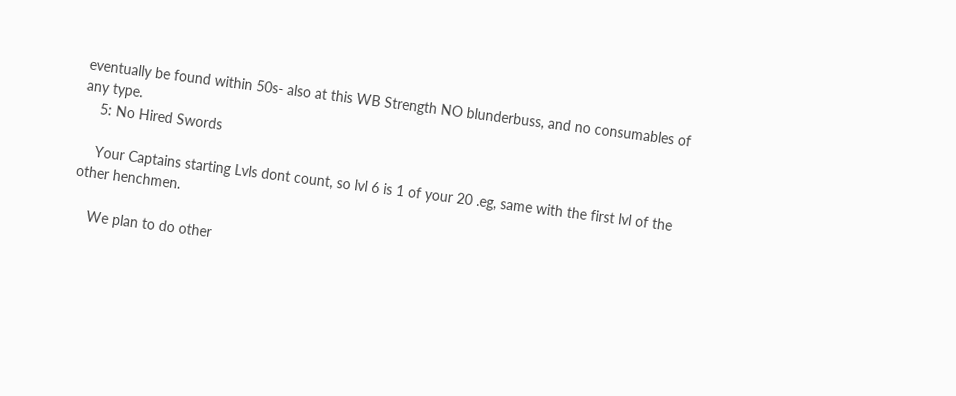eventually be found within 50s- also at this WB Strength NO blunderbuss, and no consumables of any type.
    5: No Hired Swords

    Your Captains starting Lvls dont count, so lvl 6 is 1 of your 20 .eg, same with the first lvl of the other henchmen.

    We plan to do other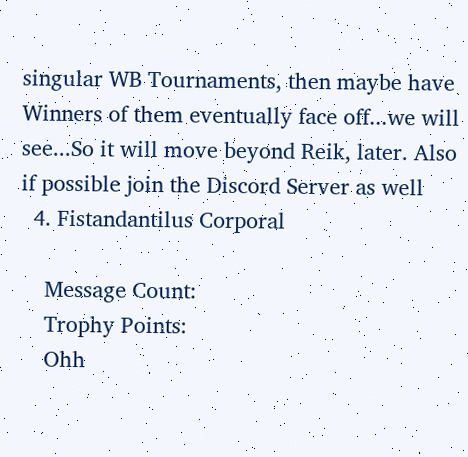singular WB Tournaments, then maybe have Winners of them eventually face off...we will see...So it will move beyond Reik, later. Also if possible join the Discord Server as well
  4. Fistandantilus Corporal

    Message Count:
    Trophy Points:
    Ohh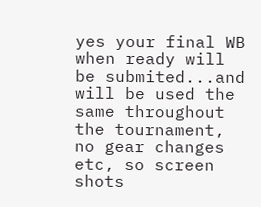yes your final WB when ready will be submited...and will be used the same throughout the tournament, no gear changes etc, so screen shots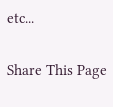etc...

Share This Page